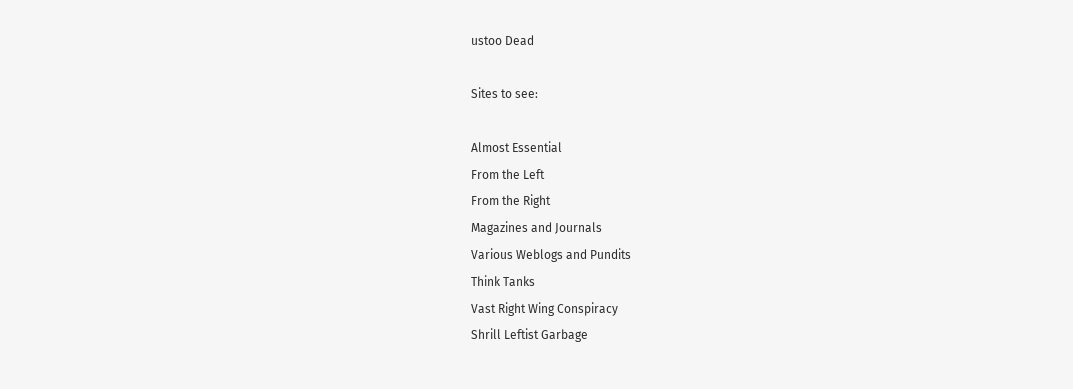ustoo Dead

Sites to see:

Almost Essential
From the Left
From the Right
Magazines and Journals
Various Weblogs and Pundits
Think Tanks
Vast Right Wing Conspiracy
Shrill Leftist Garbage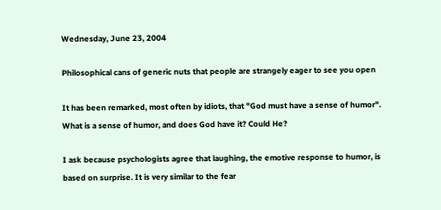Wednesday, June 23, 2004

Philosophical cans of generic nuts that people are strangely eager to see you open

It has been remarked, most often by idiots, that "God must have a sense of humor". What is a sense of humor, and does God have it? Could He?

I ask because psychologists agree that laughing, the emotive response to humor, is based on surprise. It is very similar to the fear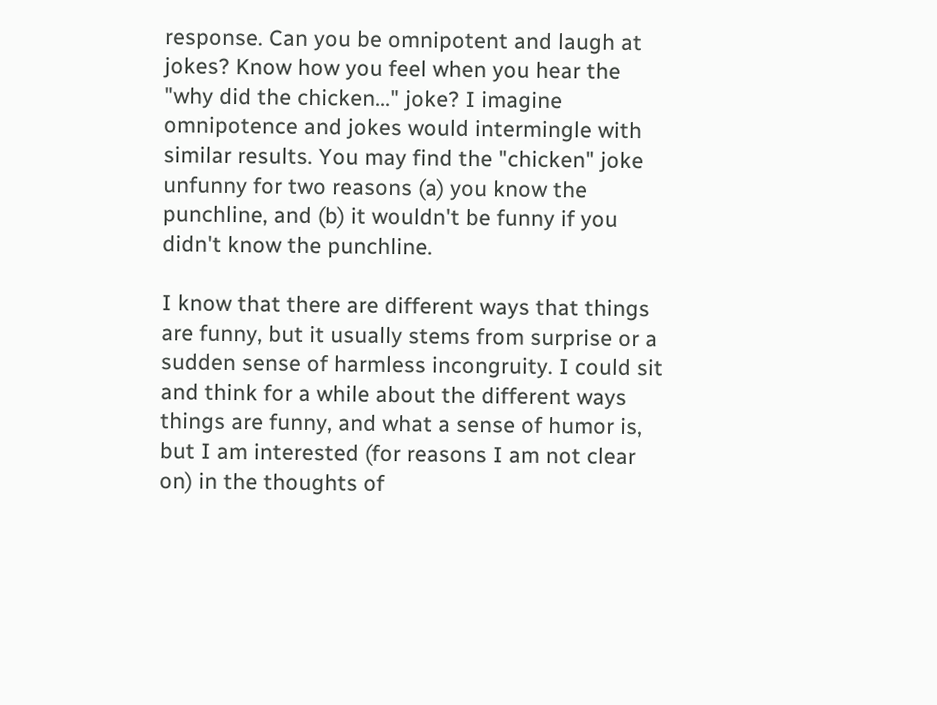response. Can you be omnipotent and laugh at jokes? Know how you feel when you hear the "why did the chicken..." joke? I imagine omnipotence and jokes would intermingle with similar results. You may find the "chicken" joke unfunny for two reasons (a) you know the punchline, and (b) it wouldn't be funny if you didn't know the punchline.

I know that there are different ways that things are funny, but it usually stems from surprise or a sudden sense of harmless incongruity. I could sit and think for a while about the different ways things are funny, and what a sense of humor is, but I am interested (for reasons I am not clear on) in the thoughts of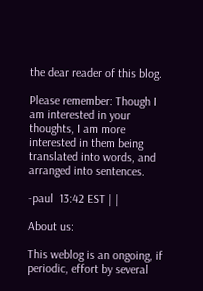the dear reader of this blog.

Please remember: Though I am interested in your thoughts, I am more interested in them being translated into words, and arranged into sentences.

-paul  13:42 EST | |

About us:

This weblog is an ongoing, if periodic, effort by several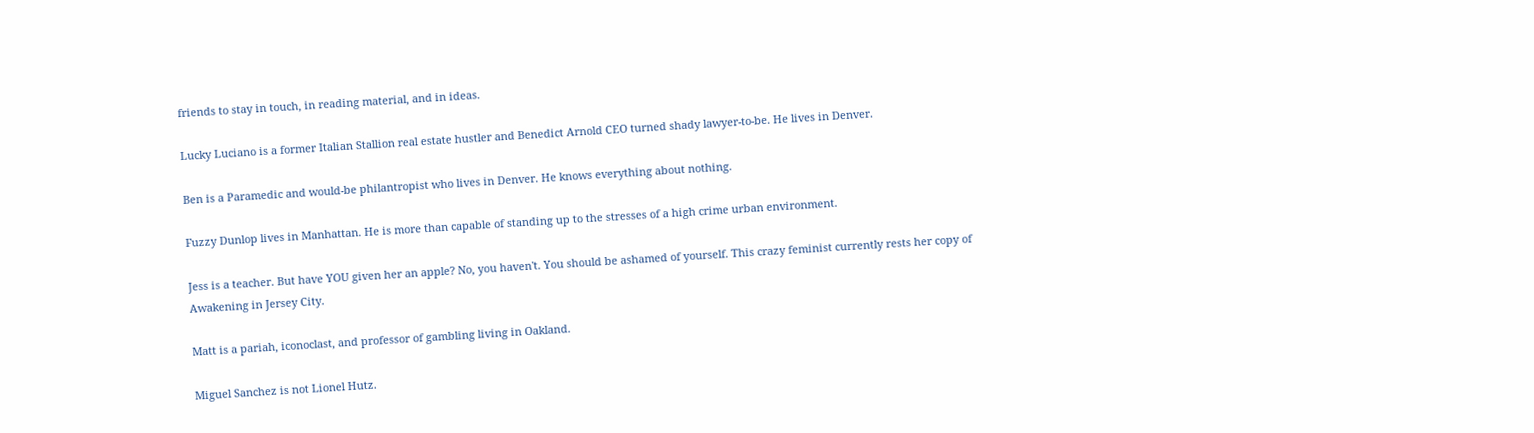friends to stay in touch, in reading material, and in ideas.

Lucky Luciano is a former Italian Stallion real estate hustler and Benedict Arnold CEO turned shady lawyer-to-be. He lives in Denver.

Ben is a Paramedic and would-be philantropist who lives in Denver. He knows everything about nothing.

Fuzzy Dunlop lives in Manhattan. He is more than capable of standing up to the stresses of a high crime urban environment.

Jess is a teacher. But have YOU given her an apple? No, you haven't. You should be ashamed of yourself. This crazy feminist currently rests her copy of Awakening in Jersey City.

Matt is a pariah, iconoclast, and professor of gambling living in Oakland.

Miguel Sanchez is not Lionel Hutz.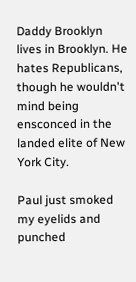Daddy Brooklyn lives in Brooklyn. He hates Republicans, though he wouldn't mind being ensconced in the landed elite of New York City.

Paul just smoked my eyelids and punched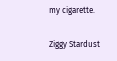my cigarette.

Ziggy Stardust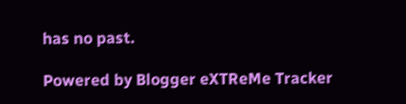has no past.

Powered by Blogger eXTReMe Tracker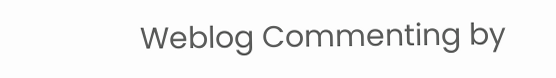Weblog Commenting by